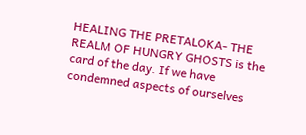HEALING THE PRETALOKA- THE REALM OF HUNGRY GHOSTS is the card of the day. If we have condemned aspects of ourselves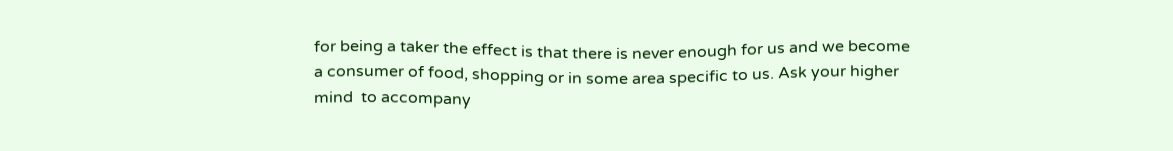for being a taker the effect is that there is never enough for us and we become a consumer of food, shopping or in some area specific to us. Ask your higher mind  to accompany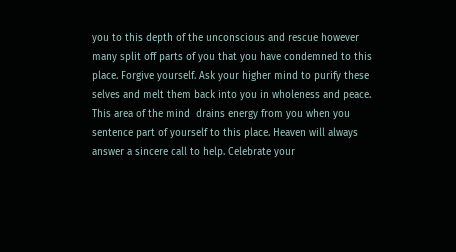you to this depth of the unconscious and rescue however many split off parts of you that you have condemned to this place. Forgive yourself. Ask your higher mind to purify these selves and melt them back into you in wholeness and peace. This area of the mind  drains energy from you when you sentence part of yourself to this place. Heaven will always answer a sincere call to help. Celebrate your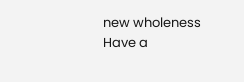new wholeness Have a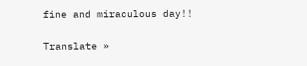fine and miraculous day!!

Translate »